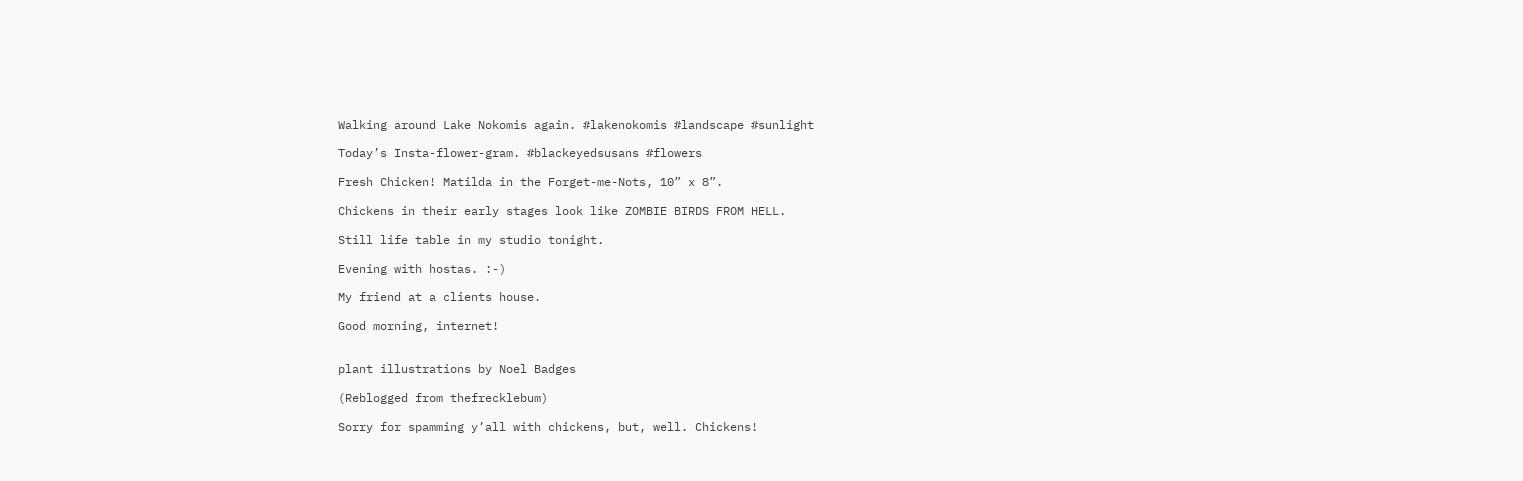Walking around Lake Nokomis again. #lakenokomis #landscape #sunlight

Today’s Insta-flower-gram. #blackeyedsusans #flowers

Fresh Chicken! Matilda in the Forget-me-Nots, 10” x 8”.

Chickens in their early stages look like ZOMBIE BIRDS FROM HELL.

Still life table in my studio tonight.

Evening with hostas. :-)

My friend at a clients house.

Good morning, internet!


plant illustrations by Noel Badges

(Reblogged from thefrecklebum)

Sorry for spamming y’all with chickens, but, well. Chickens!